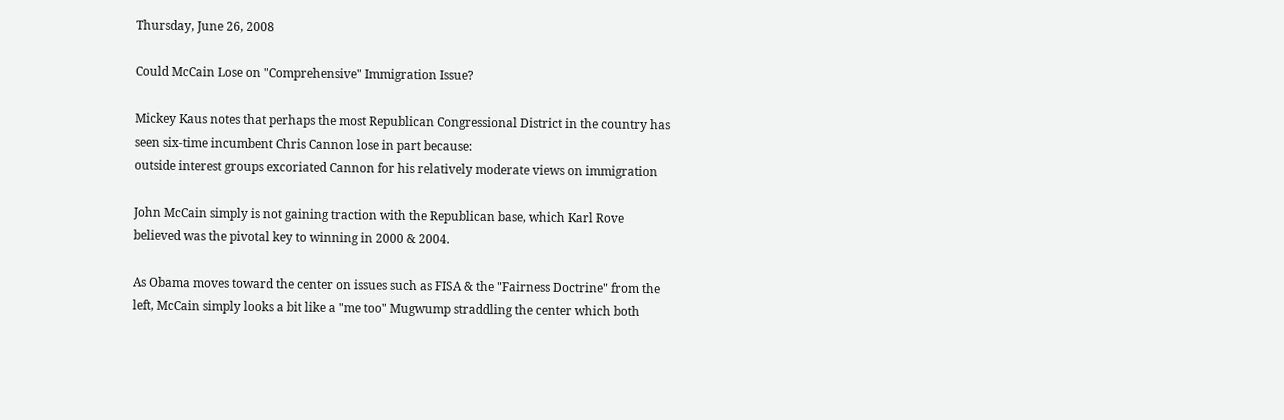Thursday, June 26, 2008

Could McCain Lose on "Comprehensive" Immigration Issue?

Mickey Kaus notes that perhaps the most Republican Congressional District in the country has seen six-time incumbent Chris Cannon lose in part because:
outside interest groups excoriated Cannon for his relatively moderate views on immigration

John McCain simply is not gaining traction with the Republican base, which Karl Rove believed was the pivotal key to winning in 2000 & 2004.

As Obama moves toward the center on issues such as FISA & the "Fairness Doctrine" from the left, McCain simply looks a bit like a "me too" Mugwump straddling the center which both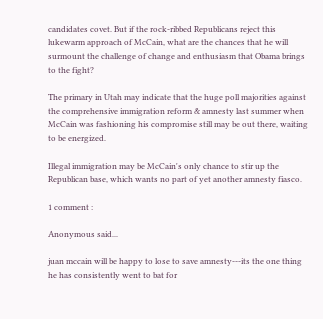candidates covet. But if the rock-ribbed Republicans reject this lukewarm approach of McCain, what are the chances that he will surmount the challenge of change and enthusiasm that Obama brings to the fight?

The primary in Utah may indicate that the huge poll majorities against the comprehensive immigration reform & amnesty last summer when McCain was fashioning his compromise still may be out there, waiting to be energized.

Illegal immigration may be McCain's only chance to stir up the Republican base, which wants no part of yet another amnesty fiasco.

1 comment :

Anonymous said...

juan mccain will be happy to lose to save amnesty---its the one thing he has consistently went to bat for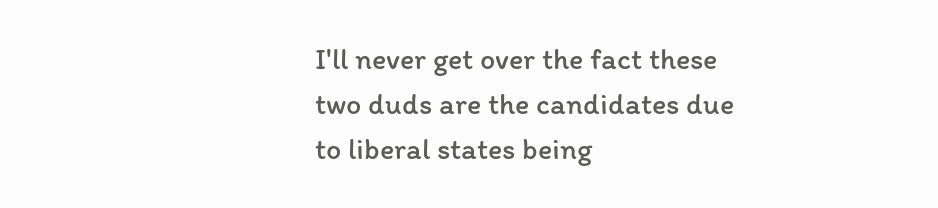I'll never get over the fact these two duds are the candidates due to liberal states being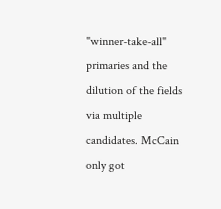"winner-take-all" primaries and the dilution of the fields via multiple candidates. McCain only got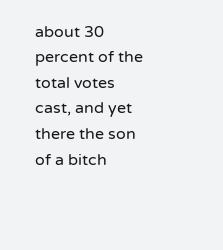about 30 percent of the total votes cast, and yet there the son of a bitch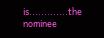is.............the nominee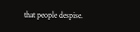that people despise.